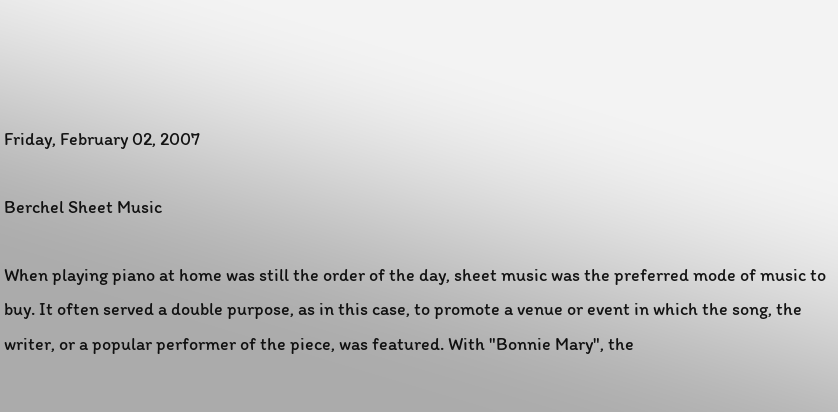Friday, February 02, 2007

Berchel Sheet Music

When playing piano at home was still the order of the day, sheet music was the preferred mode of music to buy. It often served a double purpose, as in this case, to promote a venue or event in which the song, the writer, or a popular performer of the piece, was featured. With "Bonnie Mary", the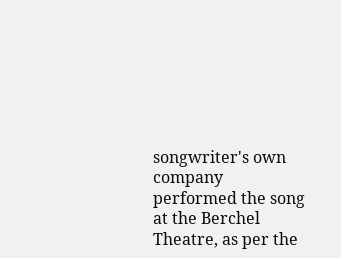songwriter's own company performed the song at the Berchel Theatre, as per the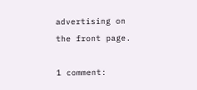advertising on the front page.

1 comment: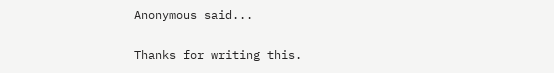Anonymous said...

Thanks for writing this.